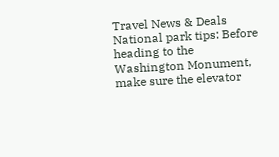Travel News & Deals
National park tips: Before heading to the Washington Monument, make sure the elevator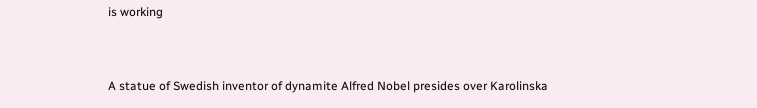is working


A statue of Swedish inventor of dynamite Alfred Nobel presides over Karolinska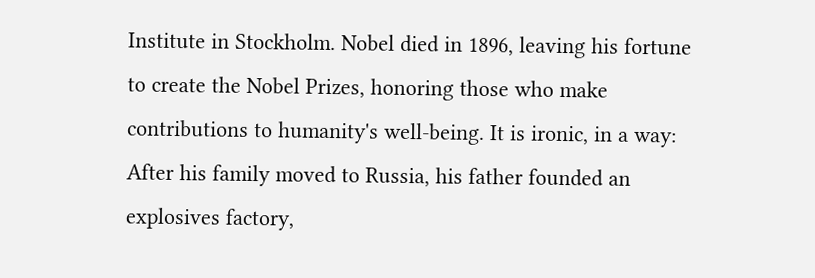Institute in Stockholm. Nobel died in 1896, leaving his fortune to create the Nobel Prizes, honoring those who make contributions to humanity's well-being. It is ironic, in a way: After his family moved to Russia, his father founded an explosives factory,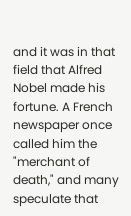and it was in that field that Alfred Nobel made his fortune. A French newspaper once called him the "merchant of death," and many speculate that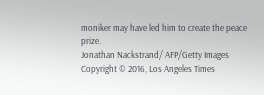moniker may have led him to create the peace prize.
Jonathan Nackstrand/ AFP/Getty Images
Copyright © 2016, Los Angeles Times